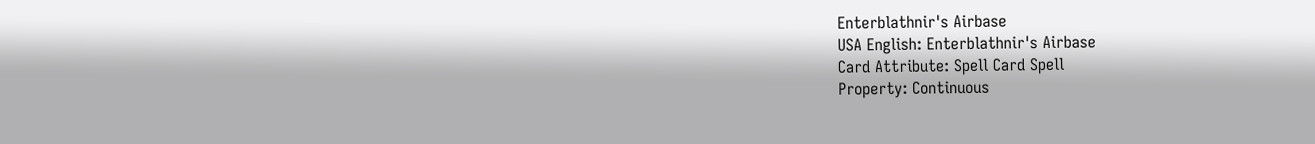Enterblathnir's Airbase
USA English: Enterblathnir's Airbase
Card Attribute: Spell Card Spell
Property: Continuous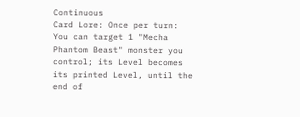Continuous
Card Lore: Once per turn: You can target 1 "Mecha Phantom Beast" monster you control; its Level becomes its printed Level, until the end of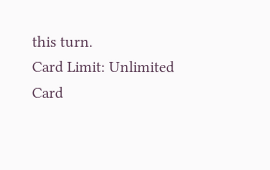this turn.
Card Limit: Unlimited
Card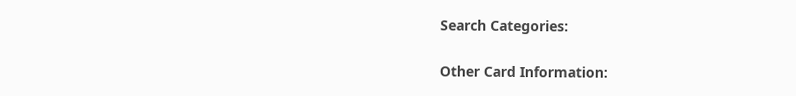Search Categories:

Other Card Information: